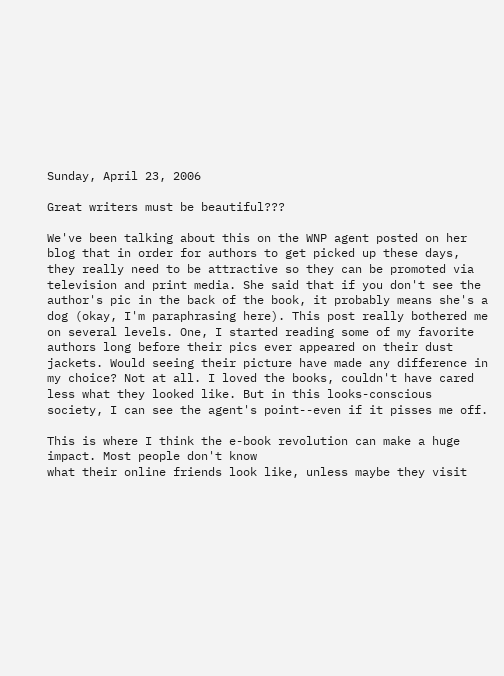Sunday, April 23, 2006

Great writers must be beautiful???

We've been talking about this on the WNP agent posted on her blog that in order for authors to get picked up these days, they really need to be attractive so they can be promoted via television and print media. She said that if you don't see the author's pic in the back of the book, it probably means she's a dog (okay, I'm paraphrasing here). This post really bothered me on several levels. One, I started reading some of my favorite authors long before their pics ever appeared on their dust jackets. Would seeing their picture have made any difference in my choice? Not at all. I loved the books, couldn't have cared less what they looked like. But in this looks-conscious society, I can see the agent's point--even if it pisses me off.

This is where I think the e-book revolution can make a huge impact. Most people don't know
what their online friends look like, unless maybe they visit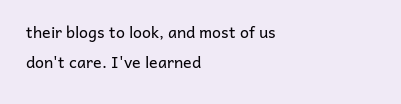their blogs to look, and most of us don't care. I've learned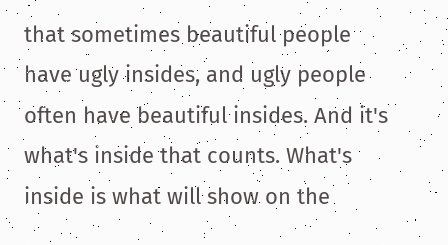that sometimes beautiful people have ugly insides, and ugly people often have beautiful insides. And it's what's inside that counts. What's inside is what will show on the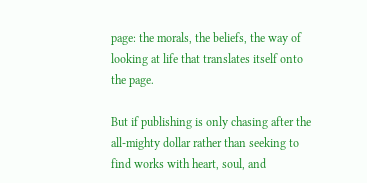page: the morals, the beliefs, the way of looking at life that translates itself onto the page.

But if publishing is only chasing after the all-mighty dollar rather than seeking to find works with heart, soul, and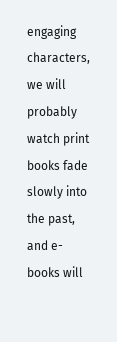engaging characters, we will probably watch print books fade slowly into the past, and e-books will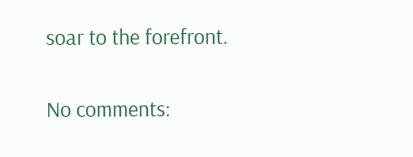soar to the forefront.


No comments: